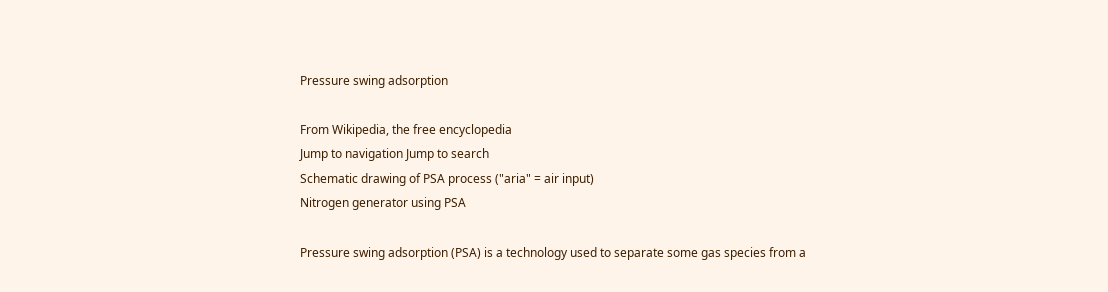Pressure swing adsorption

From Wikipedia, the free encyclopedia
Jump to navigation Jump to search
Schematic drawing of PSA process ("aria" = air input)
Nitrogen generator using PSA

Pressure swing adsorption (PSA) is a technology used to separate some gas species from a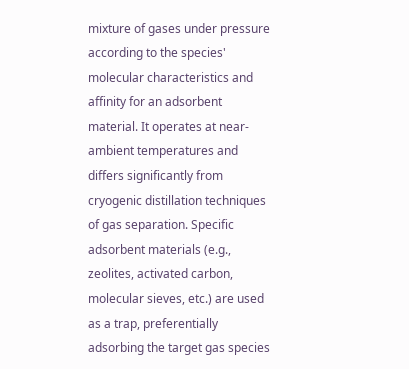mixture of gases under pressure according to the species' molecular characteristics and affinity for an adsorbent material. It operates at near-ambient temperatures and differs significantly from cryogenic distillation techniques of gas separation. Specific adsorbent materials (e.g., zeolites, activated carbon, molecular sieves, etc.) are used as a trap, preferentially adsorbing the target gas species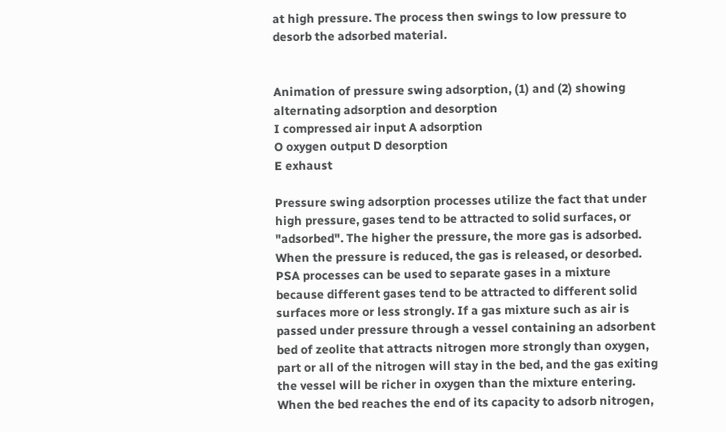at high pressure. The process then swings to low pressure to desorb the adsorbed material.


Animation of pressure swing adsorption, (1) and (2) showing alternating adsorption and desorption
I compressed air input A adsorption
O oxygen output D desorption
E exhaust

Pressure swing adsorption processes utilize the fact that under high pressure, gases tend to be attracted to solid surfaces, or "adsorbed". The higher the pressure, the more gas is adsorbed. When the pressure is reduced, the gas is released, or desorbed. PSA processes can be used to separate gases in a mixture because different gases tend to be attracted to different solid surfaces more or less strongly. If a gas mixture such as air is passed under pressure through a vessel containing an adsorbent bed of zeolite that attracts nitrogen more strongly than oxygen, part or all of the nitrogen will stay in the bed, and the gas exiting the vessel will be richer in oxygen than the mixture entering. When the bed reaches the end of its capacity to adsorb nitrogen,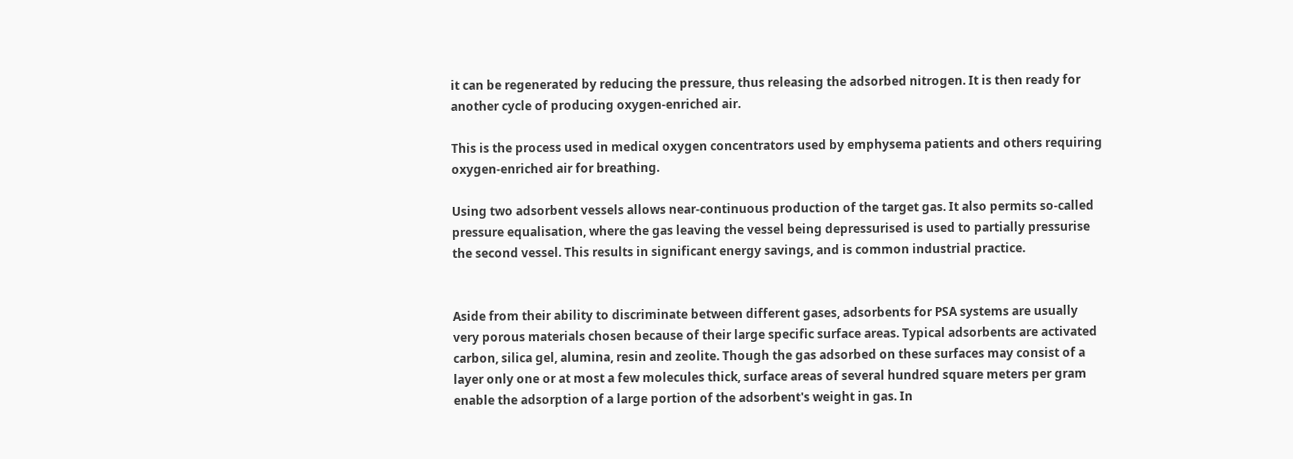it can be regenerated by reducing the pressure, thus releasing the adsorbed nitrogen. It is then ready for another cycle of producing oxygen-enriched air.

This is the process used in medical oxygen concentrators used by emphysema patients and others requiring oxygen-enriched air for breathing.

Using two adsorbent vessels allows near-continuous production of the target gas. It also permits so-called pressure equalisation, where the gas leaving the vessel being depressurised is used to partially pressurise the second vessel. This results in significant energy savings, and is common industrial practice.


Aside from their ability to discriminate between different gases, adsorbents for PSA systems are usually very porous materials chosen because of their large specific surface areas. Typical adsorbents are activated carbon, silica gel, alumina, resin and zeolite. Though the gas adsorbed on these surfaces may consist of a layer only one or at most a few molecules thick, surface areas of several hundred square meters per gram enable the adsorption of a large portion of the adsorbent's weight in gas. In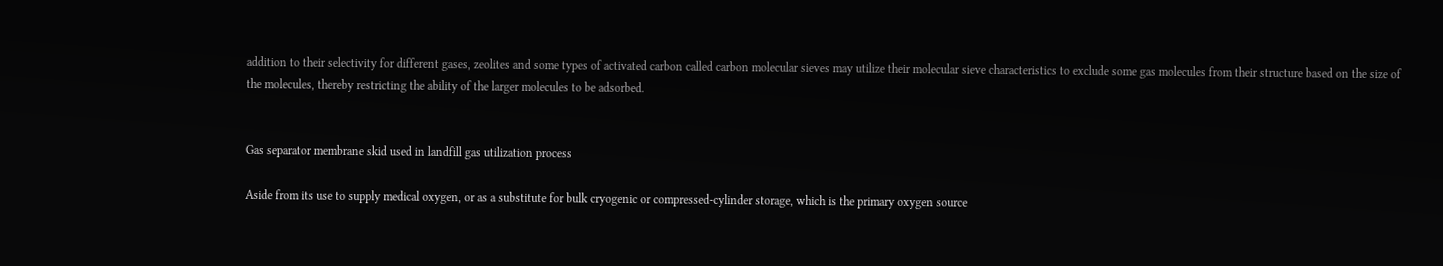addition to their selectivity for different gases, zeolites and some types of activated carbon called carbon molecular sieves may utilize their molecular sieve characteristics to exclude some gas molecules from their structure based on the size of the molecules, thereby restricting the ability of the larger molecules to be adsorbed.


Gas separator membrane skid used in landfill gas utilization process

Aside from its use to supply medical oxygen, or as a substitute for bulk cryogenic or compressed-cylinder storage, which is the primary oxygen source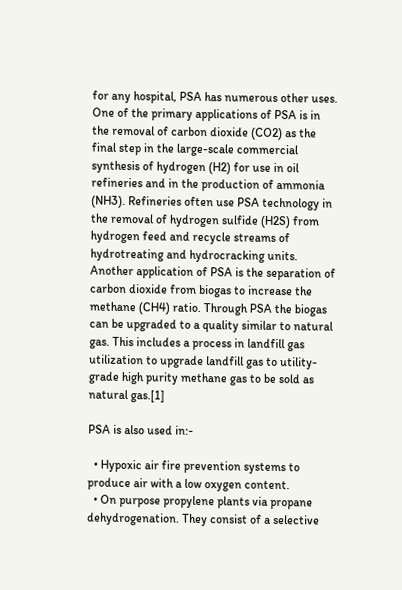for any hospital, PSA has numerous other uses. One of the primary applications of PSA is in the removal of carbon dioxide (CO2) as the final step in the large-scale commercial synthesis of hydrogen (H2) for use in oil refineries and in the production of ammonia (NH3). Refineries often use PSA technology in the removal of hydrogen sulfide (H2S) from hydrogen feed and recycle streams of hydrotreating and hydrocracking units. Another application of PSA is the separation of carbon dioxide from biogas to increase the methane (CH4) ratio. Through PSA the biogas can be upgraded to a quality similar to natural gas. This includes a process in landfill gas utilization to upgrade landfill gas to utility-grade high purity methane gas to be sold as natural gas.[1]

PSA is also used in:-

  • Hypoxic air fire prevention systems to produce air with a low oxygen content.
  • On purpose propylene plants via propane dehydrogenation. They consist of a selective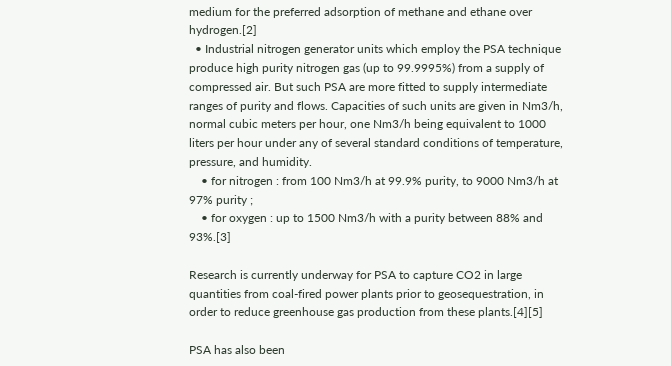medium for the preferred adsorption of methane and ethane over hydrogen.[2]
  • Industrial nitrogen generator units which employ the PSA technique produce high purity nitrogen gas (up to 99.9995%) from a supply of compressed air. But such PSA are more fitted to supply intermediate ranges of purity and flows. Capacities of such units are given in Nm3/h, normal cubic meters per hour, one Nm3/h being equivalent to 1000 liters per hour under any of several standard conditions of temperature, pressure, and humidity.
    • for nitrogen : from 100 Nm3/h at 99.9% purity, to 9000 Nm3/h at 97% purity ;
    • for oxygen : up to 1500 Nm3/h with a purity between 88% and 93%.[3]

Research is currently underway for PSA to capture CO2 in large quantities from coal-fired power plants prior to geosequestration, in order to reduce greenhouse gas production from these plants.[4][5]

PSA has also been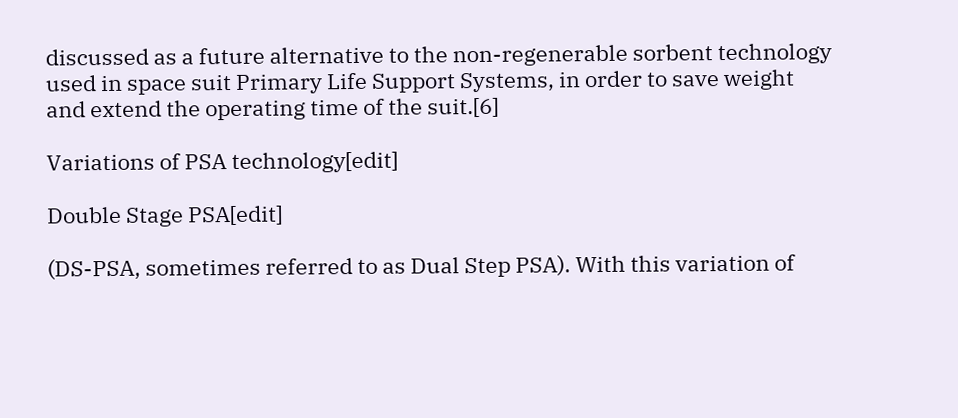discussed as a future alternative to the non-regenerable sorbent technology used in space suit Primary Life Support Systems, in order to save weight and extend the operating time of the suit.[6]

Variations of PSA technology[edit]

Double Stage PSA[edit]

(DS-PSA, sometimes referred to as Dual Step PSA). With this variation of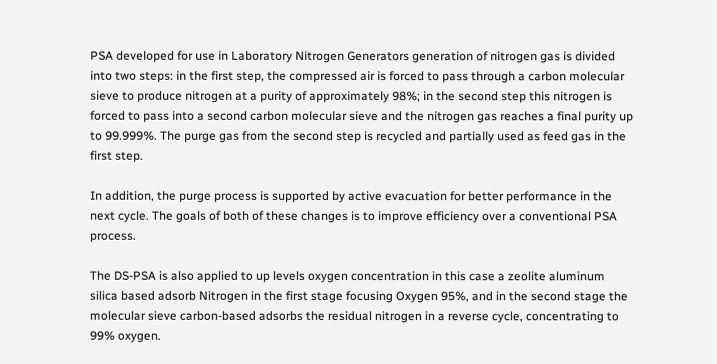PSA developed for use in Laboratory Nitrogen Generators generation of nitrogen gas is divided into two steps: in the first step, the compressed air is forced to pass through a carbon molecular sieve to produce nitrogen at a purity of approximately 98%; in the second step this nitrogen is forced to pass into a second carbon molecular sieve and the nitrogen gas reaches a final purity up to 99.999%. The purge gas from the second step is recycled and partially used as feed gas in the first step.

In addition, the purge process is supported by active evacuation for better performance in the next cycle. The goals of both of these changes is to improve efficiency over a conventional PSA process.

The DS-PSA is also applied to up levels oxygen concentration in this case a zeolite aluminum silica based adsorb Nitrogen in the first stage focusing Oxygen 95%, and in the second stage the molecular sieve carbon-based adsorbs the residual nitrogen in a reverse cycle, concentrating to 99% oxygen.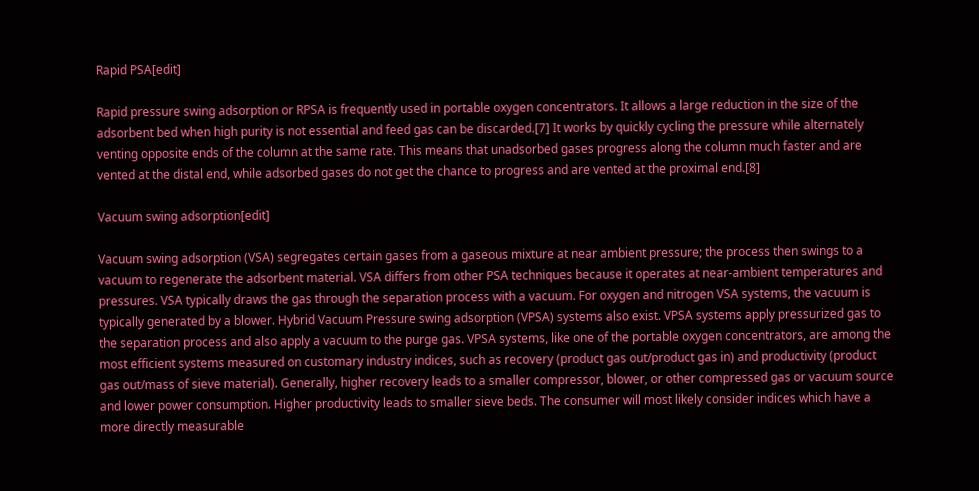Rapid PSA[edit]

Rapid pressure swing adsorption or RPSA is frequently used in portable oxygen concentrators. It allows a large reduction in the size of the adsorbent bed when high purity is not essential and feed gas can be discarded.[7] It works by quickly cycling the pressure while alternately venting opposite ends of the column at the same rate. This means that unadsorbed gases progress along the column much faster and are vented at the distal end, while adsorbed gases do not get the chance to progress and are vented at the proximal end.[8]

Vacuum swing adsorption[edit]

Vacuum swing adsorption (VSA) segregates certain gases from a gaseous mixture at near ambient pressure; the process then swings to a vacuum to regenerate the adsorbent material. VSA differs from other PSA techniques because it operates at near-ambient temperatures and pressures. VSA typically draws the gas through the separation process with a vacuum. For oxygen and nitrogen VSA systems, the vacuum is typically generated by a blower. Hybrid Vacuum Pressure swing adsorption (VPSA) systems also exist. VPSA systems apply pressurized gas to the separation process and also apply a vacuum to the purge gas. VPSA systems, like one of the portable oxygen concentrators, are among the most efficient systems measured on customary industry indices, such as recovery (product gas out/product gas in) and productivity (product gas out/mass of sieve material). Generally, higher recovery leads to a smaller compressor, blower, or other compressed gas or vacuum source and lower power consumption. Higher productivity leads to smaller sieve beds. The consumer will most likely consider indices which have a more directly measurable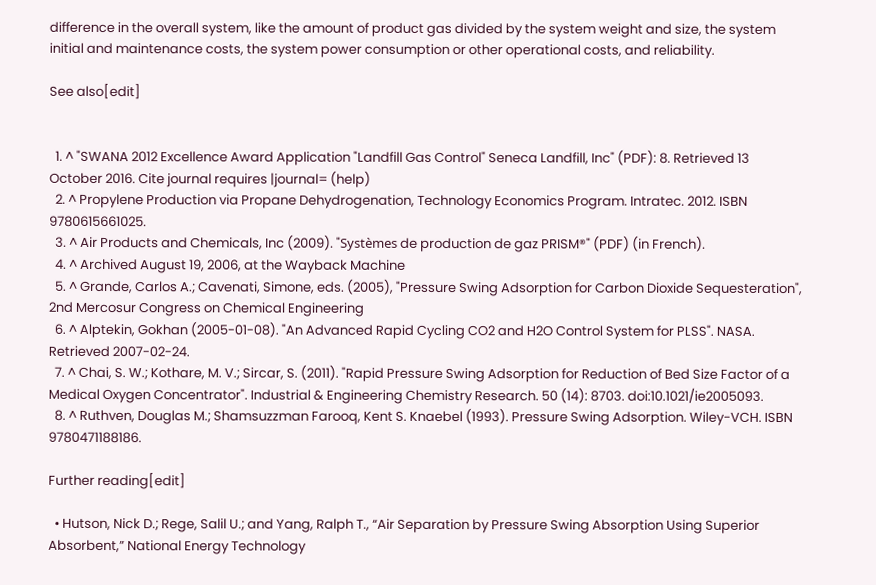difference in the overall system, like the amount of product gas divided by the system weight and size, the system initial and maintenance costs, the system power consumption or other operational costs, and reliability.

See also[edit]


  1. ^ "SWANA 2012 Excellence Award Application "Landfill Gas Control" Seneca Landfill, Inc" (PDF): 8. Retrieved 13 October 2016. Cite journal requires |journal= (help)
  2. ^ Propylene Production via Propane Dehydrogenation, Technology Economics Program. Intratec. 2012. ISBN 9780615661025.
  3. ^ Air Products and Chemicals, Inc (2009). "Systèmes de production de gaz PRISM®" (PDF) (in French).
  4. ^ Archived August 19, 2006, at the Wayback Machine
  5. ^ Grande, Carlos A.; Cavenati, Simone, eds. (2005), "Pressure Swing Adsorption for Carbon Dioxide Sequesteration", 2nd Mercosur Congress on Chemical Engineering
  6. ^ Alptekin, Gokhan (2005-01-08). "An Advanced Rapid Cycling CO2 and H2O Control System for PLSS". NASA. Retrieved 2007-02-24.
  7. ^ Chai, S. W.; Kothare, M. V.; Sircar, S. (2011). "Rapid Pressure Swing Adsorption for Reduction of Bed Size Factor of a Medical Oxygen Concentrator". Industrial & Engineering Chemistry Research. 50 (14): 8703. doi:10.1021/ie2005093.
  8. ^ Ruthven, Douglas M.; Shamsuzzman Farooq, Kent S. Knaebel (1993). Pressure Swing Adsorption. Wiley-VCH. ISBN 9780471188186.

Further reading[edit]

  • Hutson, Nick D.; Rege, Salil U.; and Yang, Ralph T., “Air Separation by Pressure Swing Absorption Using Superior Absorbent,” National Energy Technology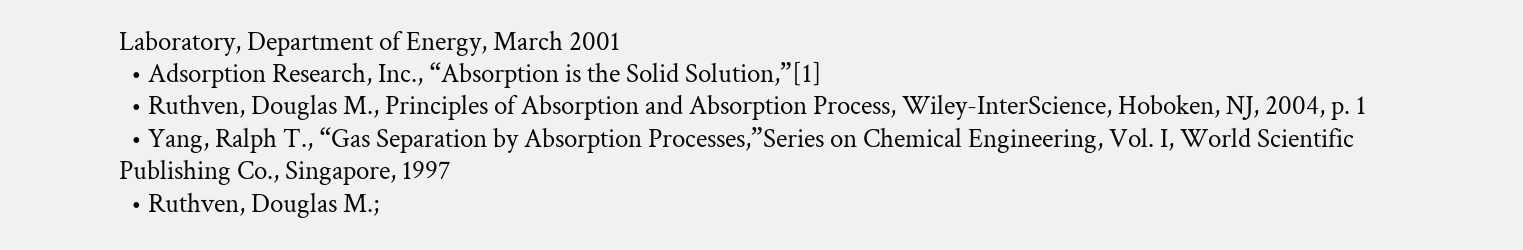Laboratory, Department of Energy, March 2001
  • Adsorption Research, Inc., “Absorption is the Solid Solution,”[1]
  • Ruthven, Douglas M., Principles of Absorption and Absorption Process, Wiley-InterScience, Hoboken, NJ, 2004, p. 1
  • Yang, Ralph T., “Gas Separation by Absorption Processes,”Series on Chemical Engineering, Vol. I, World Scientific Publishing Co., Singapore, 1997
  • Ruthven, Douglas M.;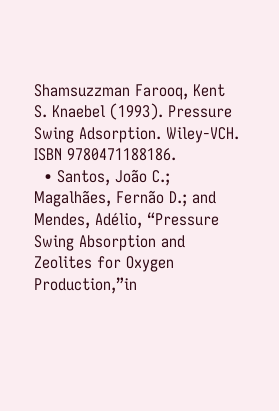Shamsuzzman Farooq, Kent S. Knaebel (1993). Pressure Swing Adsorption. Wiley-VCH. ISBN 9780471188186.
  • Santos, João C.; Magalhães, Fernão D.; and Mendes, Adélio, “Pressure Swing Absorption and Zeolites for Oxygen Production,”in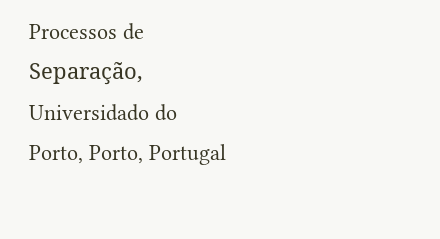Processos de Separação, Universidado do Porto, Porto, Portugal